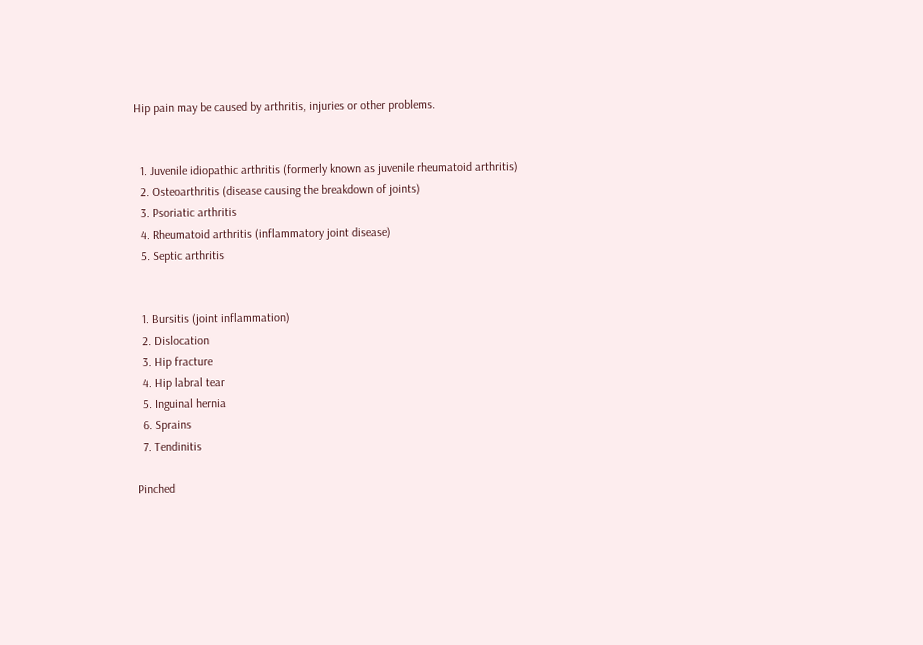Hip pain may be caused by arthritis, injuries or other problems.


  1. Juvenile idiopathic arthritis (formerly known as juvenile rheumatoid arthritis)
  2. Osteoarthritis (disease causing the breakdown of joints)
  3. Psoriatic arthritis
  4. Rheumatoid arthritis (inflammatory joint disease)
  5. Septic arthritis


  1. Bursitis (joint inflammation)
  2. Dislocation
  3. Hip fracture
  4. Hip labral tear
  5. Inguinal hernia
  6. Sprains
  7. Tendinitis

Pinched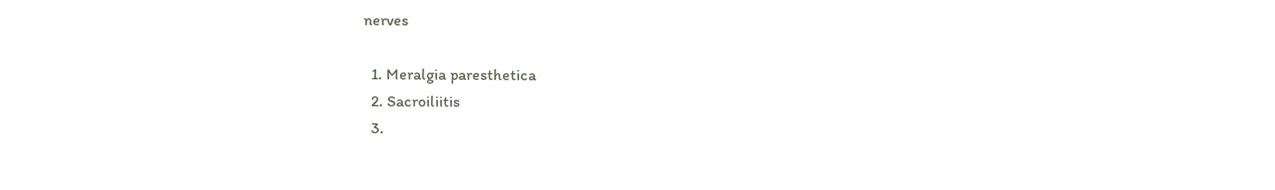nerves

  1. Meralgia paresthetica
  2. Sacroiliitis
  3.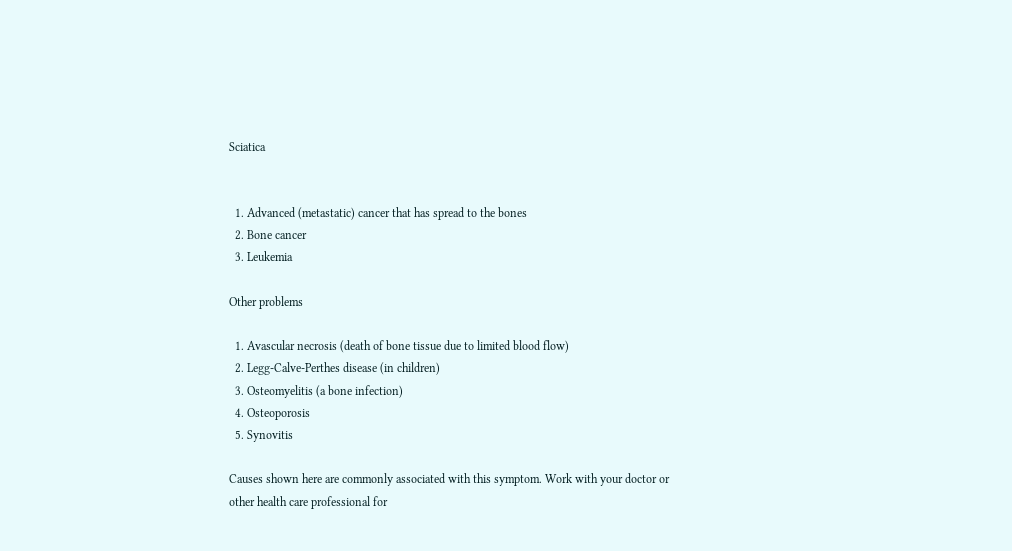Sciatica


  1. Advanced (metastatic) cancer that has spread to the bones
  2. Bone cancer
  3. Leukemia

Other problems

  1. Avascular necrosis (death of bone tissue due to limited blood flow)
  2. Legg-Calve-Perthes disease (in children)
  3. Osteomyelitis (a bone infection)
  4. Osteoporosis
  5. Synovitis

Causes shown here are commonly associated with this symptom. Work with your doctor or other health care professional for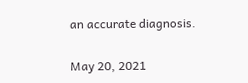an accurate diagnosis.

May 20, 2021